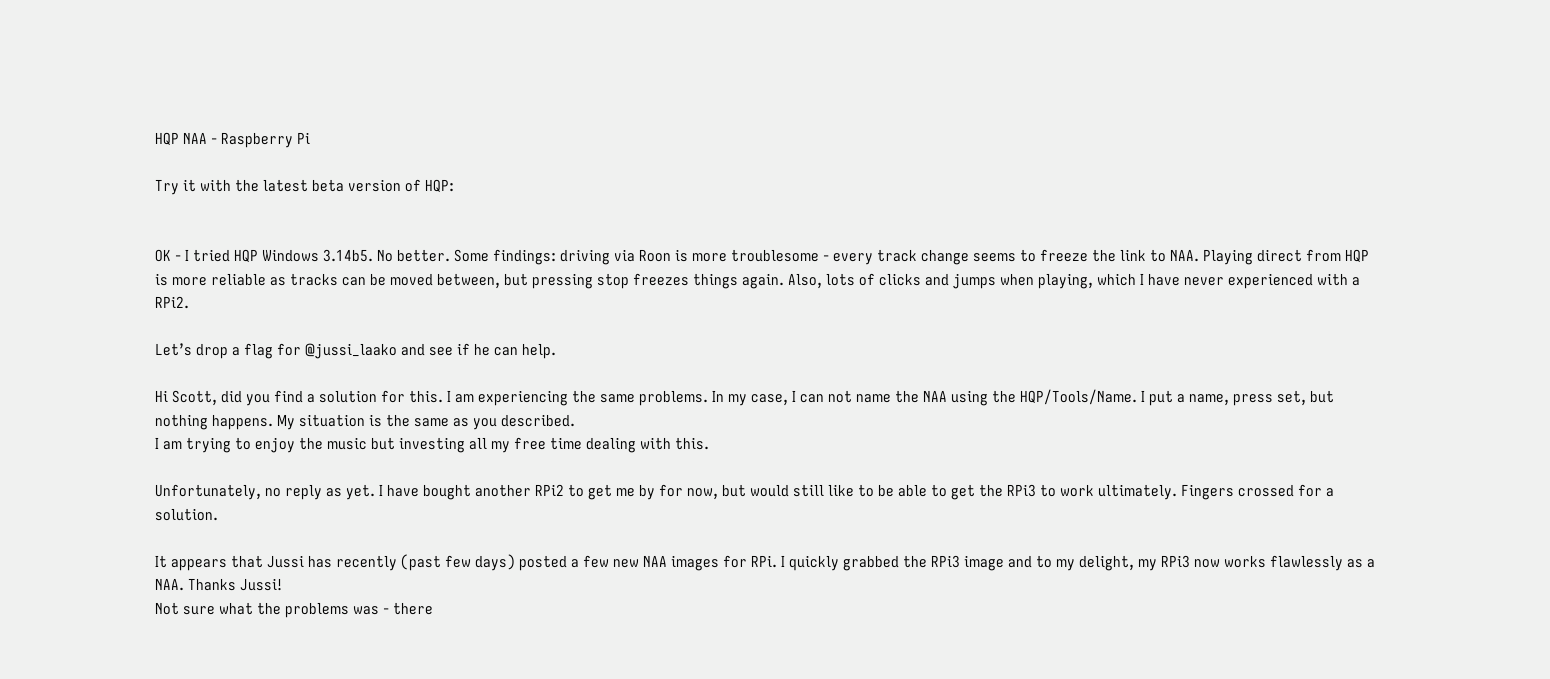HQP NAA - Raspberry Pi

Try it with the latest beta version of HQP:


OK - I tried HQP Windows 3.14b5. No better. Some findings: driving via Roon is more troublesome - every track change seems to freeze the link to NAA. Playing direct from HQP is more reliable as tracks can be moved between, but pressing stop freezes things again. Also, lots of clicks and jumps when playing, which I have never experienced with a RPi2.

Let’s drop a flag for @jussi_laako and see if he can help.

Hi Scott, did you find a solution for this. I am experiencing the same problems. In my case, I can not name the NAA using the HQP/Tools/Name. I put a name, press set, but nothing happens. My situation is the same as you described.
I am trying to enjoy the music but investing all my free time dealing with this.

Unfortunately, no reply as yet. I have bought another RPi2 to get me by for now, but would still like to be able to get the RPi3 to work ultimately. Fingers crossed for a solution.

It appears that Jussi has recently (past few days) posted a few new NAA images for RPi. I quickly grabbed the RPi3 image and to my delight, my RPi3 now works flawlessly as a NAA. Thanks Jussi!
Not sure what the problems was - there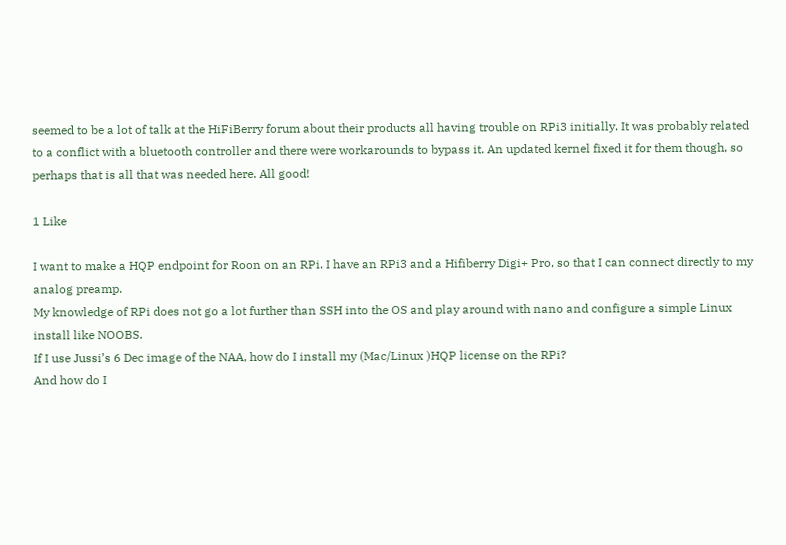seemed to be a lot of talk at the HiFiBerry forum about their products all having trouble on RPi3 initially. It was probably related to a conflict with a bluetooth controller and there were workarounds to bypass it. An updated kernel fixed it for them though, so perhaps that is all that was needed here. All good!

1 Like

I want to make a HQP endpoint for Roon on an RPi. I have an RPi3 and a Hifiberry Digi+ Pro, so that I can connect directly to my analog preamp.
My knowledge of RPi does not go a lot further than SSH into the OS and play around with nano and configure a simple Linux install like NOOBS.
If I use Jussi’s 6 Dec image of the NAA, how do I install my (Mac/Linux )HQP license on the RPi?
And how do I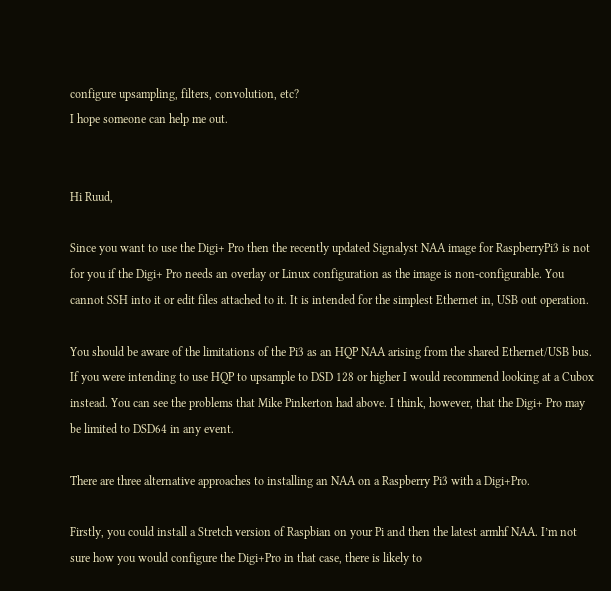configure upsampling, filters, convolution, etc?
I hope someone can help me out.


Hi Ruud,

Since you want to use the Digi+ Pro then the recently updated Signalyst NAA image for RaspberryPi3 is not for you if the Digi+ Pro needs an overlay or Linux configuration as the image is non-configurable. You cannot SSH into it or edit files attached to it. It is intended for the simplest Ethernet in, USB out operation.

You should be aware of the limitations of the Pi3 as an HQP NAA arising from the shared Ethernet/USB bus. If you were intending to use HQP to upsample to DSD 128 or higher I would recommend looking at a Cubox instead. You can see the problems that Mike Pinkerton had above. I think, however, that the Digi+ Pro may be limited to DSD64 in any event.

There are three alternative approaches to installing an NAA on a Raspberry Pi3 with a Digi+Pro.

Firstly, you could install a Stretch version of Raspbian on your Pi and then the latest armhf NAA. I’m not sure how you would configure the Digi+Pro in that case, there is likely to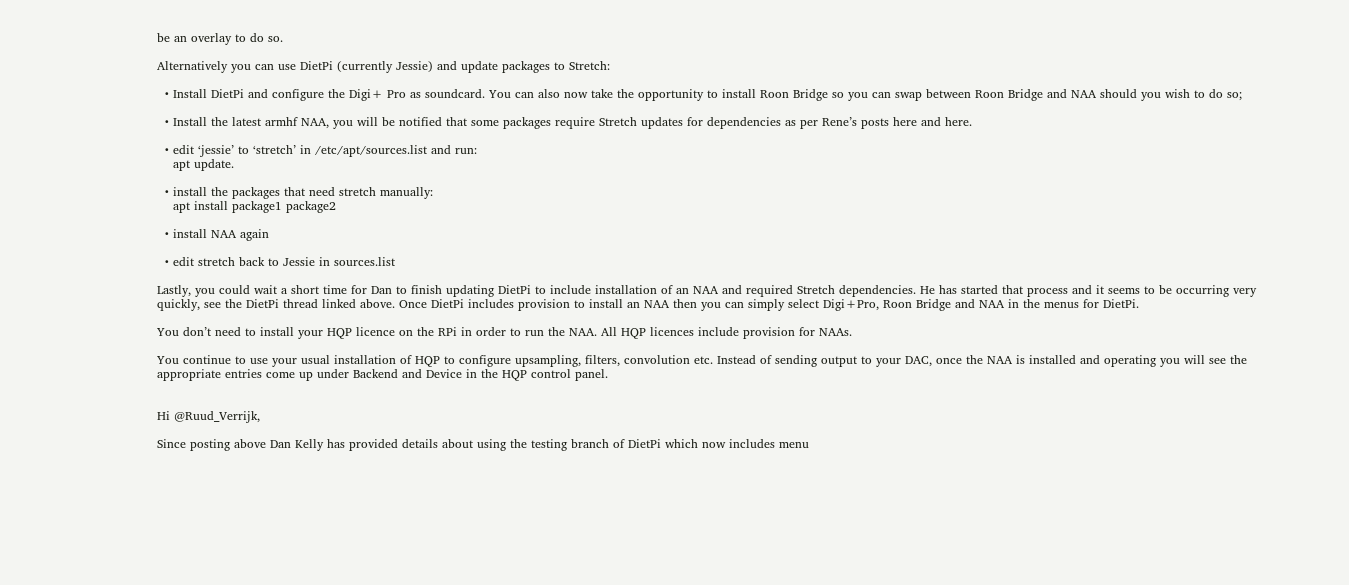be an overlay to do so.

Alternatively you can use DietPi (currently Jessie) and update packages to Stretch:

  • Install DietPi and configure the Digi+ Pro as soundcard. You can also now take the opportunity to install Roon Bridge so you can swap between Roon Bridge and NAA should you wish to do so;

  • Install the latest armhf NAA, you will be notified that some packages require Stretch updates for dependencies as per Rene’s posts here and here.

  • edit ‘jessie’ to ‘stretch’ in /etc/apt/sources.list and run:
    apt update.

  • install the packages that need stretch manually:
    apt install package1 package2

  • install NAA again

  • edit stretch back to Jessie in sources.list

Lastly, you could wait a short time for Dan to finish updating DietPi to include installation of an NAA and required Stretch dependencies. He has started that process and it seems to be occurring very quickly, see the DietPi thread linked above. Once DietPi includes provision to install an NAA then you can simply select Digi+Pro, Roon Bridge and NAA in the menus for DietPi.

You don’t need to install your HQP licence on the RPi in order to run the NAA. All HQP licences include provision for NAAs.

You continue to use your usual installation of HQP to configure upsampling, filters, convolution etc. Instead of sending output to your DAC, once the NAA is installed and operating you will see the appropriate entries come up under Backend and Device in the HQP control panel.


Hi @Ruud_Verrijk,

Since posting above Dan Kelly has provided details about using the testing branch of DietPi which now includes menu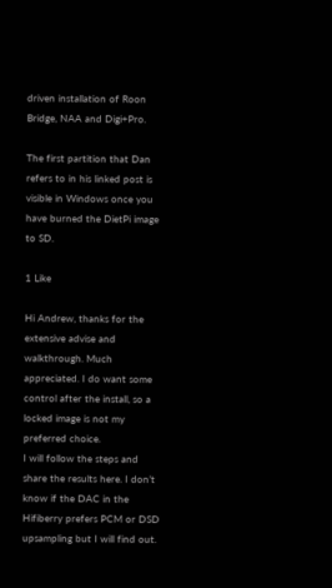driven installation of Roon Bridge, NAA and Digi+Pro.

The first partition that Dan refers to in his linked post is visible in Windows once you have burned the DietPi image to SD.

1 Like

Hi Andrew, thanks for the extensive advise and walkthrough. Much appreciated. I do want some control after the install, so a locked image is not my preferred choice.
I will follow the steps and share the results here. I don’t know if the DAC in the Hifiberry prefers PCM or DSD upsampling but I will find out.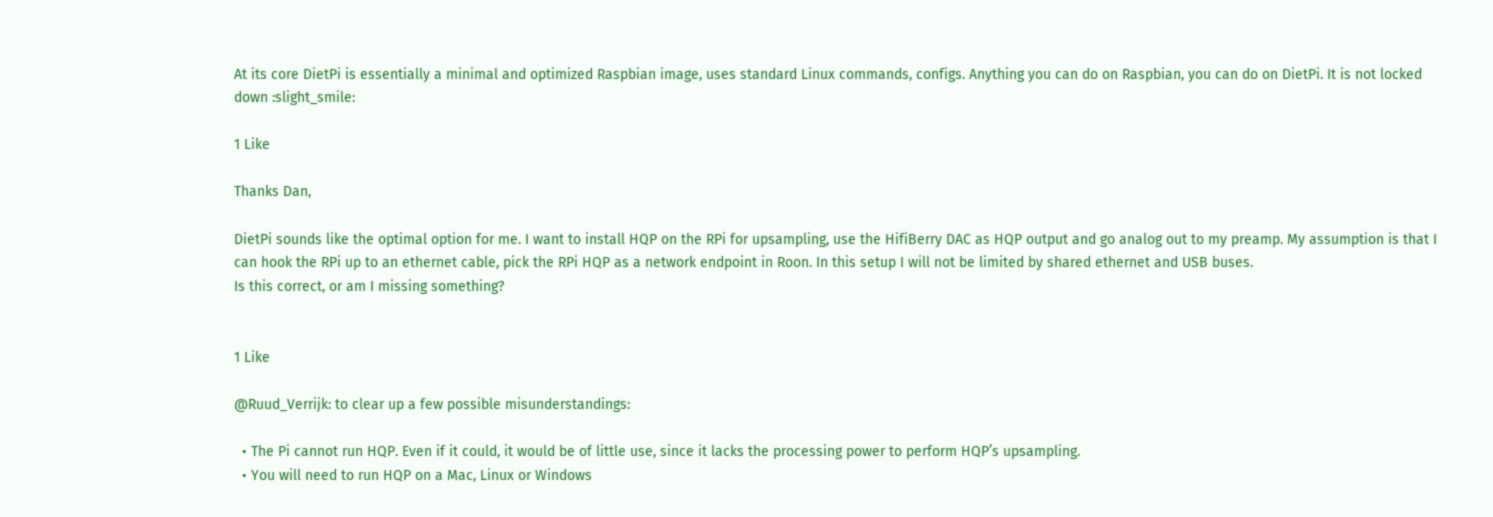At its core DietPi is essentially a minimal and optimized Raspbian image, uses standard Linux commands, configs. Anything you can do on Raspbian, you can do on DietPi. It is not locked down :slight_smile:

1 Like

Thanks Dan,

DietPi sounds like the optimal option for me. I want to install HQP on the RPi for upsampling, use the HifiBerry DAC as HQP output and go analog out to my preamp. My assumption is that I can hook the RPi up to an ethernet cable, pick the RPi HQP as a network endpoint in Roon. In this setup I will not be limited by shared ethernet and USB buses.
Is this correct, or am I missing something?


1 Like

@Ruud_Verrijk: to clear up a few possible misunderstandings:

  • The Pi cannot run HQP. Even if it could, it would be of little use, since it lacks the processing power to perform HQP’s upsampling.
  • You will need to run HQP on a Mac, Linux or Windows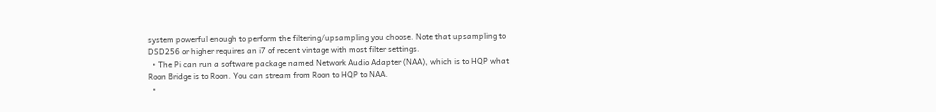system powerful enough to perform the filtering/upsampling you choose. Note that upsampling to DSD256 or higher requires an i7 of recent vintage with most filter settings.
  • The Pi can run a software package named Network Audio Adapter (NAA), which is to HQP what Roon Bridge is to Roon. You can stream from Roon to HQP to NAA.
  •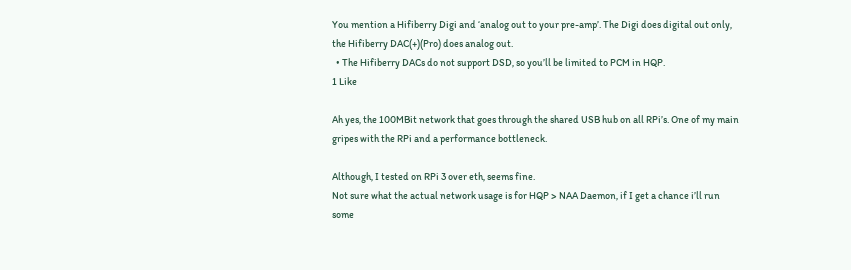You mention a Hifiberry Digi and ‘analog out to your pre-amp’. The Digi does digital out only, the Hifiberry DAC(+)(Pro) does analog out.
  • The Hifiberry DACs do not support DSD, so you’ll be limited to PCM in HQP.
1 Like

Ah yes, the 100MBit network that goes through the shared USB hub on all RPi’s. One of my main gripes with the RPi and a performance bottleneck.

Although, I tested on RPi 3 over eth, seems fine.
Not sure what the actual network usage is for HQP > NAA Daemon, if I get a chance i’ll run some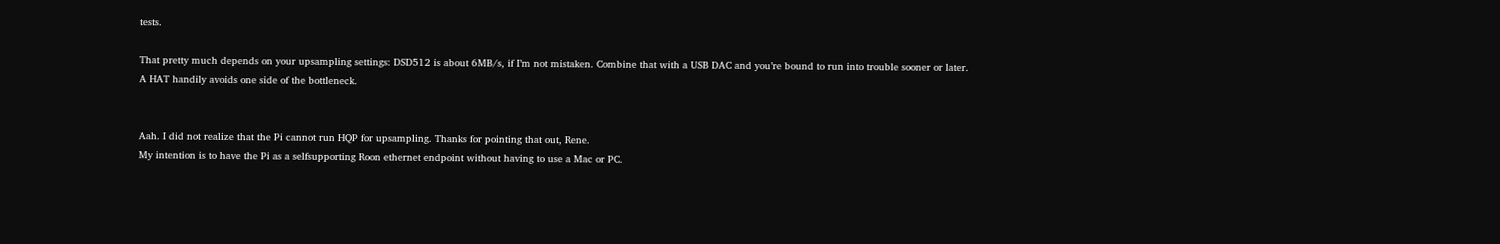tests.

That pretty much depends on your upsampling settings: DSD512 is about 6MB/s, if I’m not mistaken. Combine that with a USB DAC and you’re bound to run into trouble sooner or later. A HAT handily avoids one side of the bottleneck.


Aah. I did not realize that the Pi cannot run HQP for upsampling. Thanks for pointing that out, Rene.
My intention is to have the Pi as a selfsupporting Roon ethernet endpoint without having to use a Mac or PC.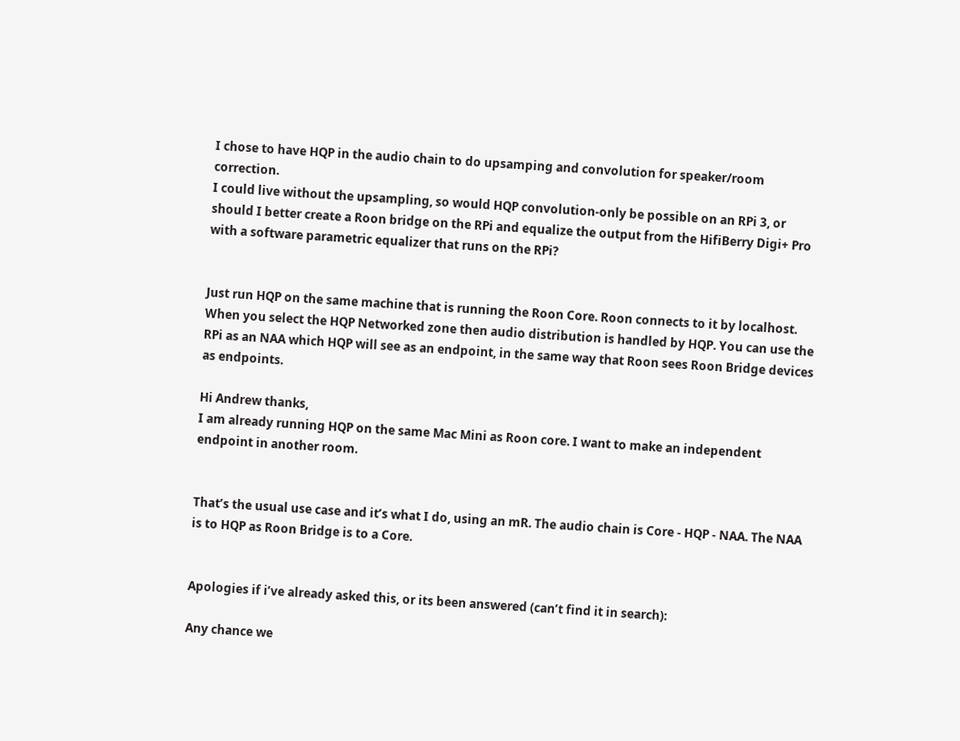I chose to have HQP in the audio chain to do upsamping and convolution for speaker/room correction.
I could live without the upsampling, so would HQP convolution-only be possible on an RPi 3, or should I better create a Roon bridge on the RPi and equalize the output from the HifiBerry Digi+ Pro with a software parametric equalizer that runs on the RPi?


Just run HQP on the same machine that is running the Roon Core. Roon connects to it by localhost. When you select the HQP Networked zone then audio distribution is handled by HQP. You can use the RPi as an NAA which HQP will see as an endpoint, in the same way that Roon sees Roon Bridge devices as endpoints.

Hi Andrew thanks,
I am already running HQP on the same Mac Mini as Roon core. I want to make an independent endpoint in another room.


That’s the usual use case and it’s what I do, using an mR. The audio chain is Core - HQP - NAA. The NAA is to HQP as Roon Bridge is to a Core.


Apologies if i’ve already asked this, or its been answered (can’t find it in search):

Any chance we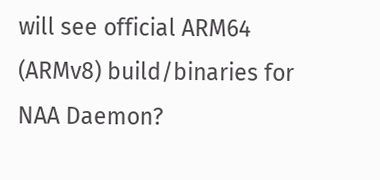will see official ARM64 (ARMv8) build/binaries for NAA Daemon?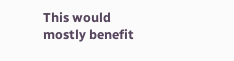This would mostly benefit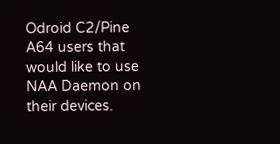Odroid C2/Pine A64 users that would like to use NAA Daemon on their devices.